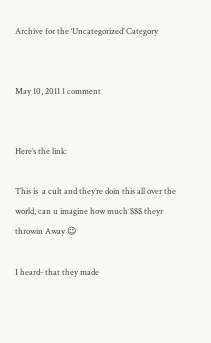Archive for the ‘Uncategorized’ Category


May 10, 2011 1 comment


Here’s the link:

This is  a cult and they’re doin this all over the world, can u imagine how much $$$ theyr throwin Away 😉

I heard- that they made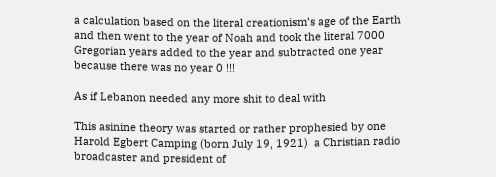a calculation based on the literal creationism’s age of the Earth and then went to the year of Noah and took the literal 7000 Gregorian years added to the year and subtracted one year because there was no year 0 !!!

As if Lebanon needed any more shit to deal with

This asinine theory was started or rather prophesied by one Harold Egbert Camping (born July 19, 1921)  a Christian radio broadcaster and president of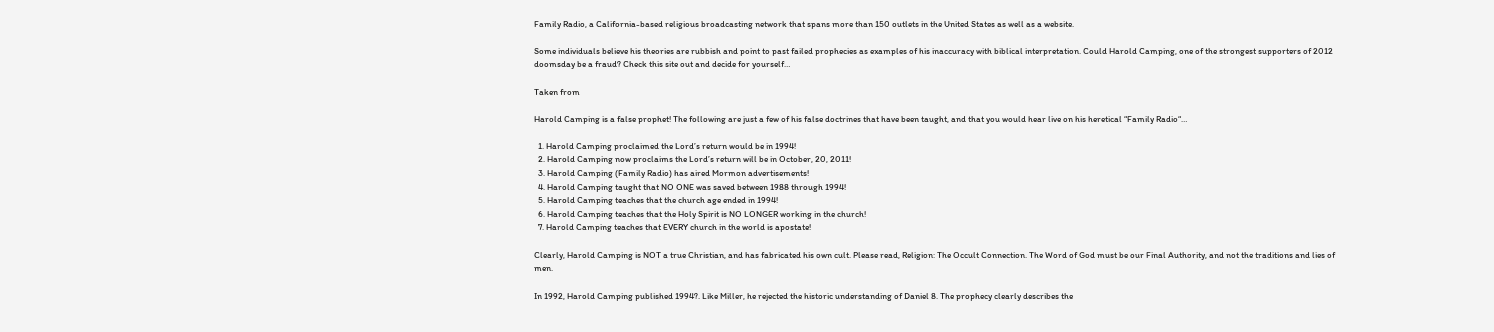Family Radio, a California-based religious broadcasting network that spans more than 150 outlets in the United States as well as a website.

Some individuals believe his theories are rubbish and point to past failed prophecies as examples of his inaccuracy with biblical interpretation. Could Harold Camping, one of the strongest supporters of 2012 doomsday be a fraud? Check this site out and decide for yourself…

Taken from

Harold Camping is a false prophet! The following are just a few of his false doctrines that have been taught, and that you would hear live on his heretical “Family Radio“…

  1. Harold Camping proclaimed the Lord’s return would be in 1994!
  2. Harold Camping now proclaims the Lord’s return will be in October, 20, 2011!
  3. Harold Camping (Family Radio) has aired Mormon advertisements!
  4. Harold Camping taught that NO ONE was saved between 1988 through 1994!
  5. Harold Camping teaches that the church age ended in 1994!
  6. Harold Camping teaches that the Holy Spirit is NO LONGER working in the church!
  7. Harold Camping teaches that EVERY church in the world is apostate!

Clearly, Harold Camping is NOT a true Christian, and has fabricated his own cult. Please read, Religion: The Occult Connection. The Word of God must be our Final Authority, and not the traditions and lies of men.

In 1992, Harold Camping published 1994?. Like Miller, he rejected the historic understanding of Daniel 8. The prophecy clearly describes the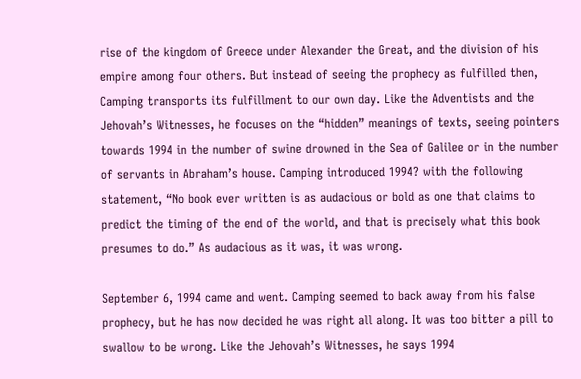rise of the kingdom of Greece under Alexander the Great, and the division of his empire among four others. But instead of seeing the prophecy as fulfilled then, Camping transports its fulfillment to our own day. Like the Adventists and the Jehovah’s Witnesses, he focuses on the “hidden” meanings of texts, seeing pointers towards 1994 in the number of swine drowned in the Sea of Galilee or in the number of servants in Abraham’s house. Camping introduced 1994? with the following statement, “No book ever written is as audacious or bold as one that claims to predict the timing of the end of the world, and that is precisely what this book presumes to do.” As audacious as it was, it was wrong.

September 6, 1994 came and went. Camping seemed to back away from his false prophecy, but he has now decided he was right all along. It was too bitter a pill to swallow to be wrong. Like the Jehovah’s Witnesses, he says 1994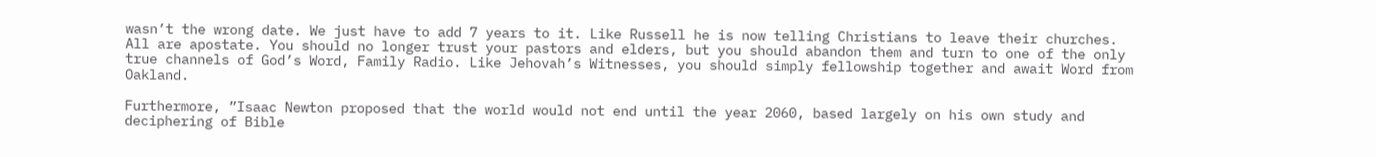wasn’t the wrong date. We just have to add 7 years to it. Like Russell he is now telling Christians to leave their churches. All are apostate. You should no longer trust your pastors and elders, but you should abandon them and turn to one of the only true channels of God’s Word, Family Radio. Like Jehovah’s Witnesses, you should simply fellowship together and await Word from Oakland.

Furthermore, ”Isaac Newton proposed that the world would not end until the year 2060, based largely on his own study and deciphering of Bible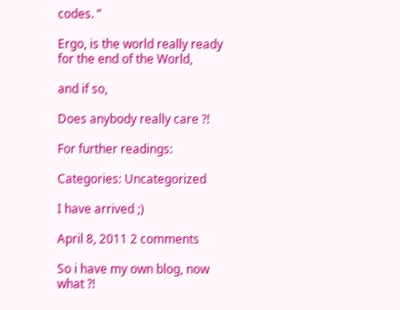codes. ”

Ergo, is the world really ready for the end of the World,

and if so,

Does anybody really care ?!

For further readings:

Categories: Uncategorized

I have arrived ;)

April 8, 2011 2 comments

So i have my own blog, now what ?!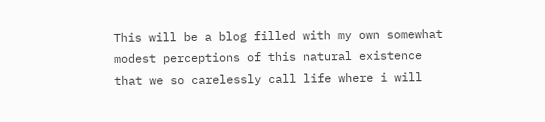This will be a blog filled with my own somewhat modest perceptions of this natural existence that we so carelessly call life where i will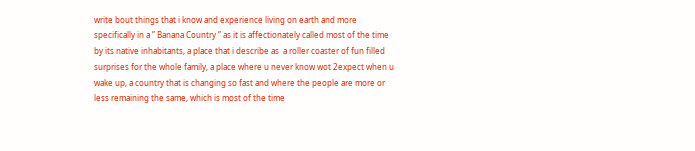write bout things that i know and experience living on earth and more specifically in a ” Banana Country ” as it is affectionately called most of the time by its native inhabitants, a place that i describe as  a roller coaster of fun filled surprises for the whole family, a place where u never know wot 2expect when u wake up, a country that is changing so fast and where the people are more or less remaining the same, which is most of the time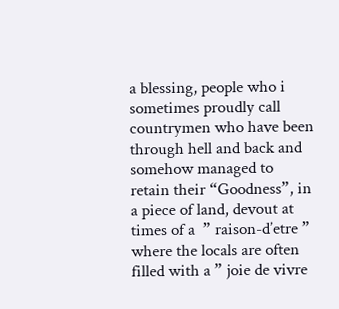a blessing, people who i sometimes proudly call countrymen who have been through hell and back and somehow managed to retain their “Goodness”, in a piece of land, devout at times of a  ” raison-d’etre ”  where the locals are often filled with a ” joie de vivre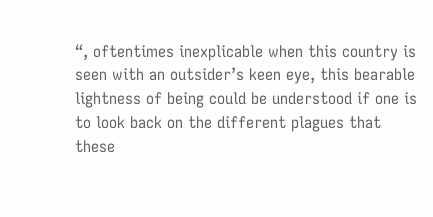“, oftentimes inexplicable when this country is seen with an outsider’s keen eye, this bearable lightness of being could be understood if one is to look back on the different plagues that these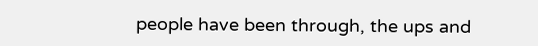people have been through, the ups and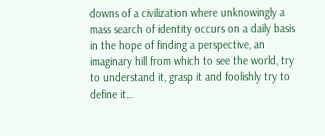downs of a civilization where unknowingly a mass search of identity occurs on a daily basis in the hope of finding a perspective, an imaginary hill from which to see the world, try to understand it, grasp it and foolishly try to define it…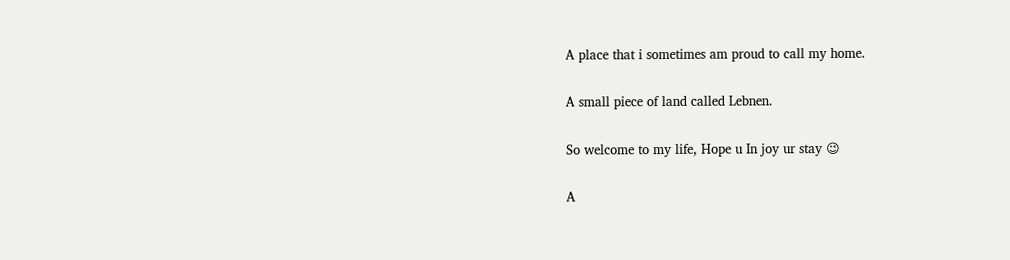A place that i sometimes am proud to call my home.

A small piece of land called Lebnen.

So welcome to my life, Hope u In joy ur stay 😉

A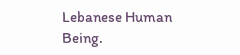Lebanese Human Being.